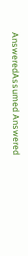AnsweredAssumed Answered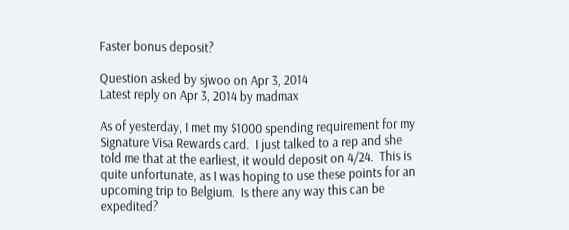Faster bonus deposit?

Question asked by sjwoo on Apr 3, 2014
Latest reply on Apr 3, 2014 by madmax

As of yesterday, I met my $1000 spending requirement for my Signature Visa Rewards card.  I just talked to a rep and she told me that at the earliest, it would deposit on 4/24.  This is quite unfortunate, as I was hoping to use these points for an upcoming trip to Belgium.  Is there any way this can be expedited?